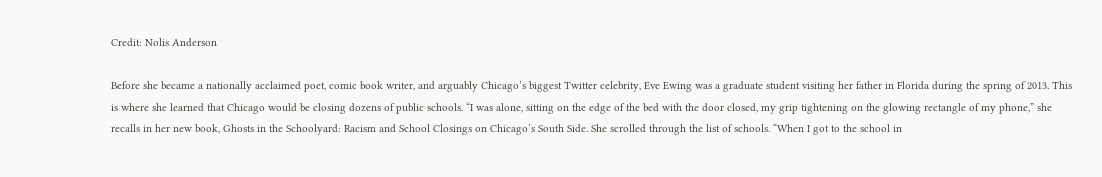Credit: Nolis Anderson

Before she became a nationally acclaimed poet, comic book writer, and arguably Chicago’s biggest Twitter celebrity, Eve Ewing was a graduate student visiting her father in Florida during the spring of 2013. This is where she learned that Chicago would be closing dozens of public schools. “I was alone, sitting on the edge of the bed with the door closed, my grip tightening on the glowing rectangle of my phone,” she recalls in her new book, Ghosts in the Schoolyard: Racism and School Closings on Chicago’s South Side. She scrolled through the list of schools. “When I got to the school in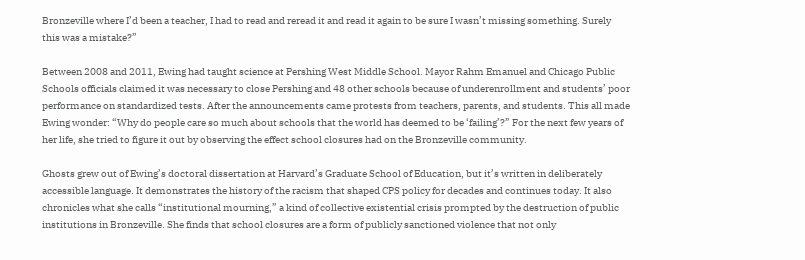Bronzeville where I’d been a teacher, I had to read and reread it and read it again to be sure I wasn’t missing something. Surely this was a mistake?”

Between 2008 and 2011, Ewing had taught science at Pershing West Middle School. Mayor Rahm Emanuel and Chicago Public Schools officials claimed it was necessary to close Pershing and 48 other schools because of underenrollment and students’ poor performance on standardized tests. After the announcements came protests from teachers, parents, and students. This all made Ewing wonder: “Why do people care so much about schools that the world has deemed to be ‘failing’?” For the next few years of her life, she tried to figure it out by observing the effect school closures had on the Bronzeville community.

Ghosts grew out of Ewing’s doctoral dissertation at Harvard’s Graduate School of Education, but it’s written in deliberately accessible language. It demonstrates the history of the racism that shaped CPS policy for decades and continues today. It also chronicles what she calls “institutional mourning,” a kind of collective existential crisis prompted by the destruction of public institutions in Bronzeville. She finds that school closures are a form of publicly sanctioned violence that not only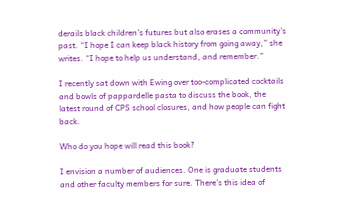derails black children’s futures but also erases a community’s past. “I hope I can keep black history from going away,” she writes. “I hope to help us understand, and remember.”

I recently sat down with Ewing over too-complicated cocktails and bowls of pappardelle pasta to discuss the book, the latest round of CPS school closures, and how people can fight back.

Who do you hope will read this book?

I envision a number of audiences. One is graduate students and other faculty members for sure. There’s this idea of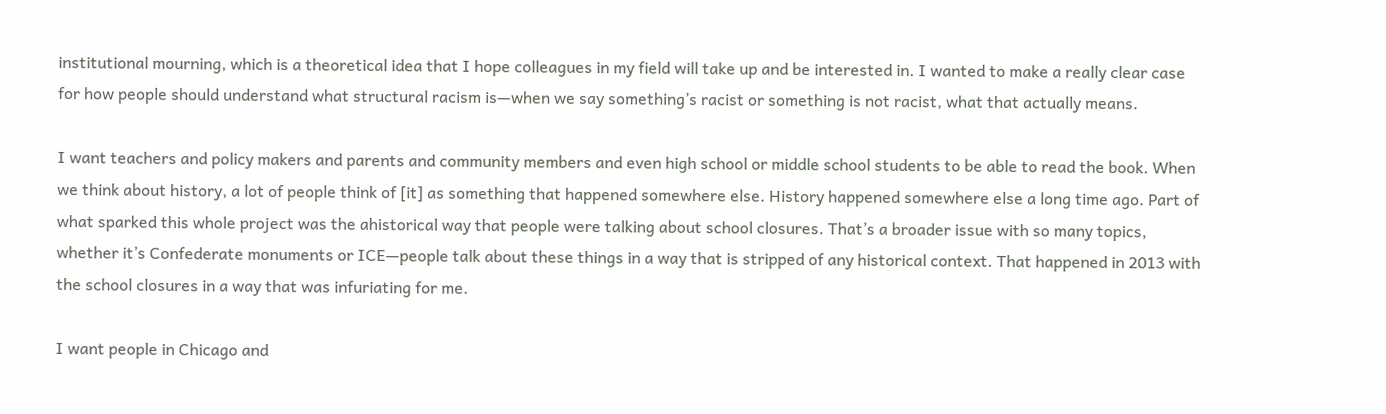institutional mourning, which is a theoretical idea that I hope colleagues in my field will take up and be interested in. I wanted to make a really clear case for how people should understand what structural racism is—when we say something’s racist or something is not racist, what that actually means.

I want teachers and policy makers and parents and community members and even high school or middle school students to be able to read the book. When we think about history, a lot of people think of [it] as something that happened somewhere else. History happened somewhere else a long time ago. Part of what sparked this whole project was the ahistorical way that people were talking about school closures. That’s a broader issue with so many topics, whether it’s Confederate monuments or ICE—people talk about these things in a way that is stripped of any historical context. That happened in 2013 with the school closures in a way that was infuriating for me.

I want people in Chicago and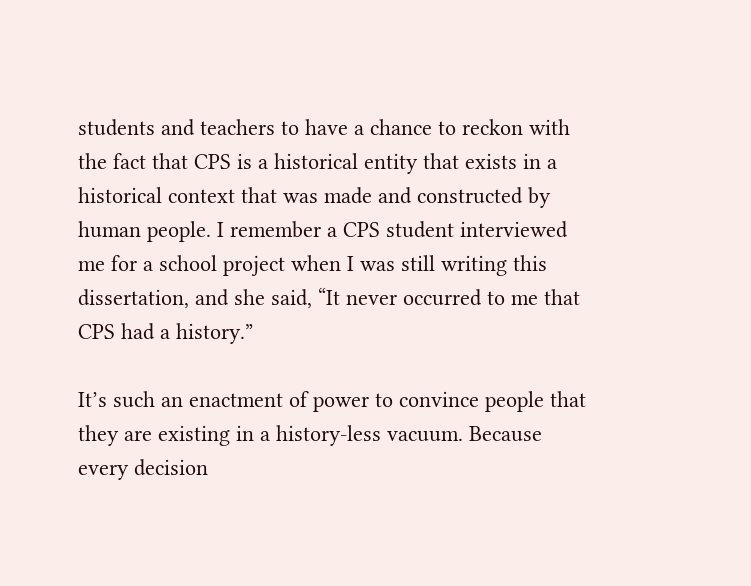students and teachers to have a chance to reckon with the fact that CPS is a historical entity that exists in a historical context that was made and constructed by human people. I remember a CPS student interviewed me for a school project when I was still writing this dissertation, and she said, “It never occurred to me that CPS had a history.”

It’s such an enactment of power to convince people that they are existing in a history-less vacuum. Because every decision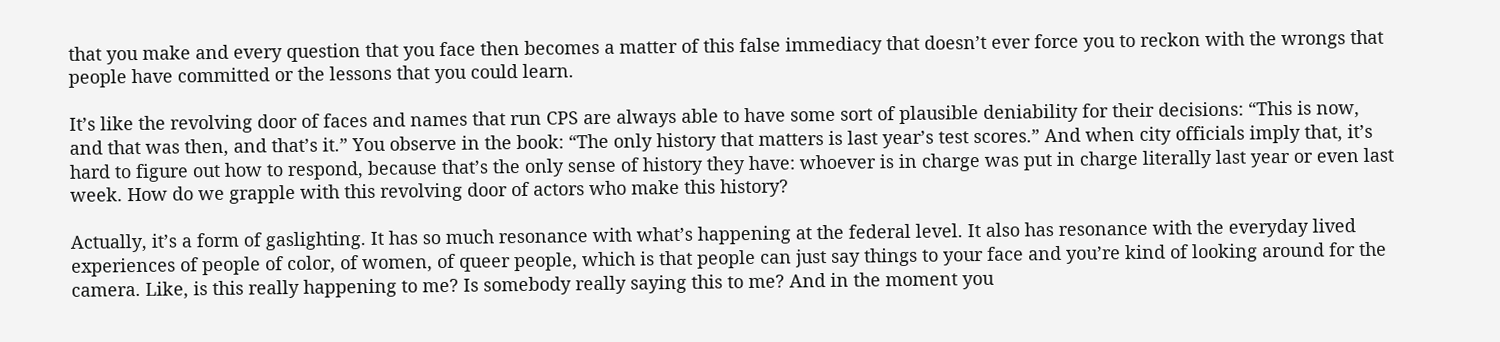that you make and every question that you face then becomes a matter of this false immediacy that doesn’t ever force you to reckon with the wrongs that people have committed or the lessons that you could learn.

It’s like the revolving door of faces and names that run CPS are always able to have some sort of plausible deniability for their decisions: “This is now, and that was then, and that’s it.” You observe in the book: “The only history that matters is last year’s test scores.” And when city officials imply that, it’s hard to figure out how to respond, because that’s the only sense of history they have: whoever is in charge was put in charge literally last year or even last week. How do we grapple with this revolving door of actors who make this history?

Actually, it’s a form of gaslighting. It has so much resonance with what’s happening at the federal level. It also has resonance with the everyday lived experiences of people of color, of women, of queer people, which is that people can just say things to your face and you’re kind of looking around for the camera. Like, is this really happening to me? Is somebody really saying this to me? And in the moment you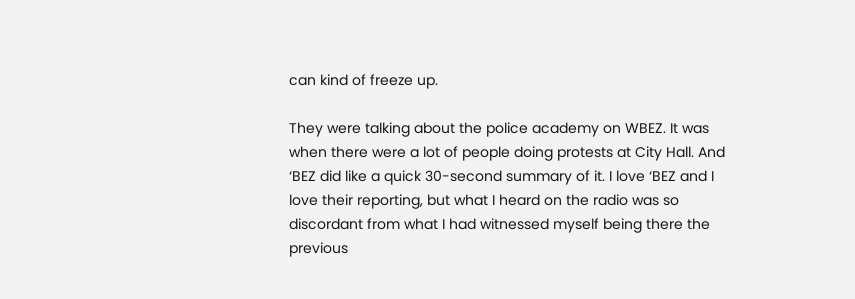can kind of freeze up.

They were talking about the police academy on WBEZ. It was when there were a lot of people doing protests at City Hall. And ‘BEZ did like a quick 30-second summary of it. I love ‘BEZ and I love their reporting, but what I heard on the radio was so discordant from what I had witnessed myself being there the previous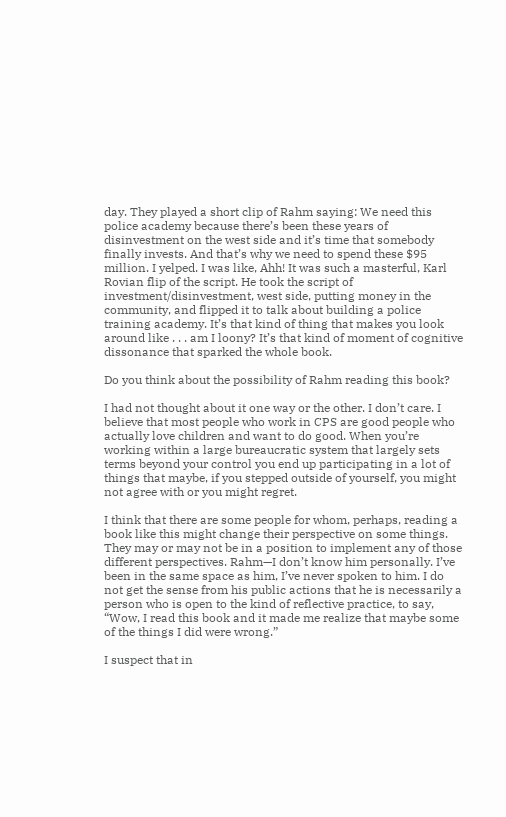day. They played a short clip of Rahm saying: We need this police academy because there’s been these years of disinvestment on the west side and it’s time that somebody finally invests. And that’s why we need to spend these $95 million. I yelped. I was like, Ahh! It was such a masterful, Karl Rovian flip of the script. He took the script of investment/disinvestment, west side, putting money in the community, and flipped it to talk about building a police training academy. It’s that kind of thing that makes you look around like . . . am I loony? It’s that kind of moment of cognitive dissonance that sparked the whole book.

Do you think about the possibility of Rahm reading this book?

I had not thought about it one way or the other. I don’t care. I believe that most people who work in CPS are good people who actually love children and want to do good. When you’re working within a large bureaucratic system that largely sets terms beyond your control you end up participating in a lot of things that maybe, if you stepped outside of yourself, you might not agree with or you might regret.

I think that there are some people for whom, perhaps, reading a book like this might change their perspective on some things. They may or may not be in a position to implement any of those different perspectives. Rahm—I don’t know him personally. I’ve been in the same space as him, I’ve never spoken to him. I do not get the sense from his public actions that he is necessarily a person who is open to the kind of reflective practice, to say, “Wow, I read this book and it made me realize that maybe some of the things I did were wrong.”

I suspect that in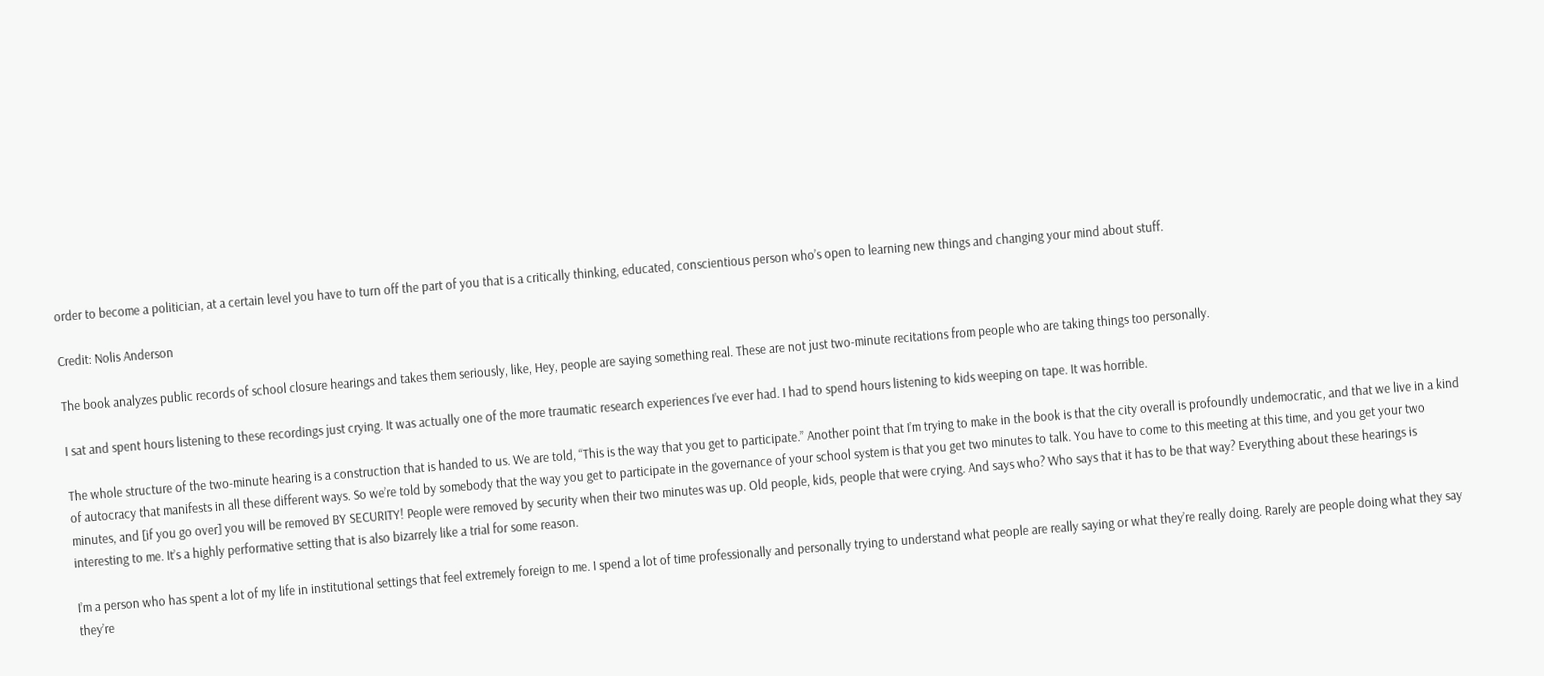order to become a politician, at a certain level you have to turn off the part of you that is a critically thinking, educated, conscientious person who’s open to learning new things and changing your mind about stuff.

Credit: Nolis Anderson

The book analyzes public records of school closure hearings and takes them seriously, like, Hey, people are saying something real. These are not just two-minute recitations from people who are taking things too personally.

I sat and spent hours listening to these recordings just crying. It was actually one of the more traumatic research experiences I’ve ever had. I had to spend hours listening to kids weeping on tape. It was horrible.

The whole structure of the two-minute hearing is a construction that is handed to us. We are told, “This is the way that you get to participate.” Another point that I’m trying to make in the book is that the city overall is profoundly undemocratic, and that we live in a kind of autocracy that manifests in all these different ways. So we’re told by somebody that the way you get to participate in the governance of your school system is that you get two minutes to talk. You have to come to this meeting at this time, and you get your two minutes, and [if you go over] you will be removed BY SECURITY! People were removed by security when their two minutes was up. Old people, kids, people that were crying. And says who? Who says that it has to be that way? Everything about these hearings is interesting to me. It’s a highly performative setting that is also bizarrely like a trial for some reason.

I’m a person who has spent a lot of my life in institutional settings that feel extremely foreign to me. I spend a lot of time professionally and personally trying to understand what people are really saying or what they’re really doing. Rarely are people doing what they say they’re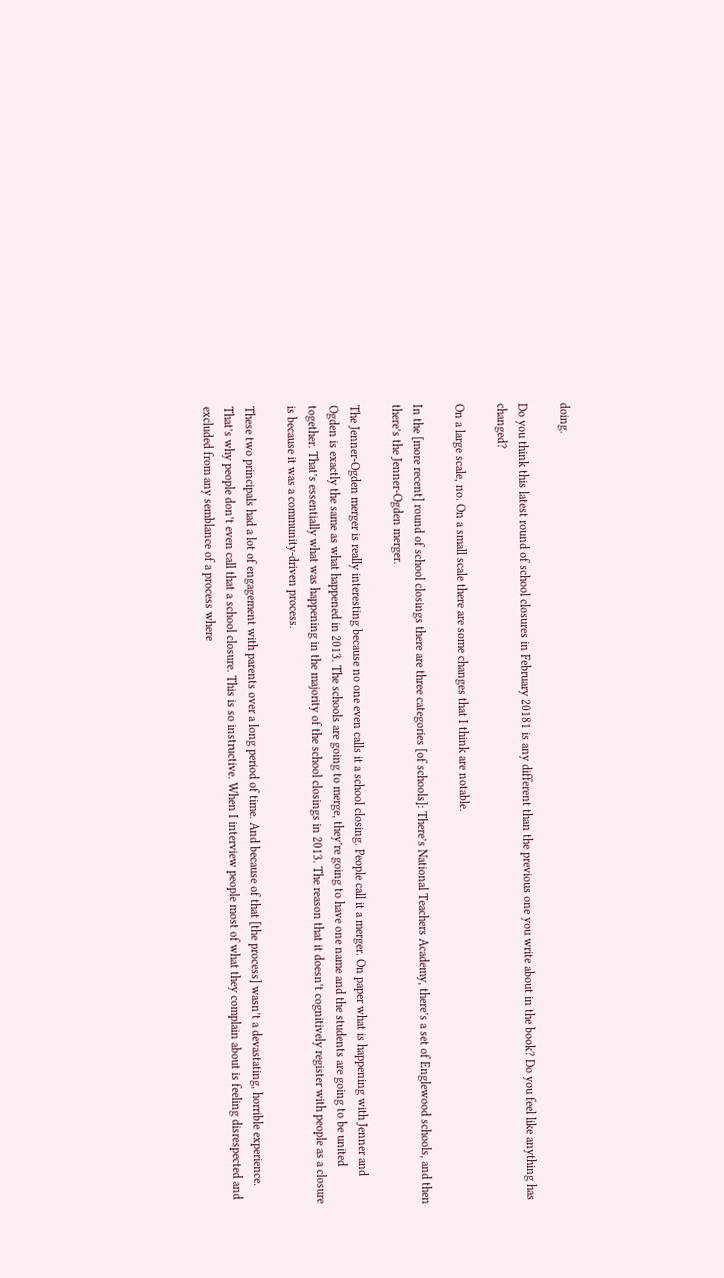doing.

Do you think this latest round of school closures in February 20181 is any different than the previous one you write about in the book? Do you feel like anything has changed?

On a large scale, no. On a small scale there are some changes that I think are notable.

In the [more recent] round of school closings there are three categories [of schools]: There’s National Teachers Academy, there’s a set of Englewood schools, and then there’s the Jenner-Ogden merger.

The Jenner-Ogden merger is really interesting because no one even calls it a school closing. People call it a merger. On paper what is happening with Jenner and Ogden is exactly the same as what happened in 2013. The schools are going to merge, they’re going to have one name and the students are going to be united together. That’s essentially what was happening in the majority of the school closings in 2013. The reason that it doesn’t cognitively register with people as a closure is because it was a community-driven process.

These two principals had a lot of engagement with parents over a long period of time. And because of that [the process] wasn’t a devastating, horrible experience. That’s why people don’t even call that a school closure. This is so instructive. When I interview people most of what they complain about is feeling disrespected and excluded from any semblance of a process where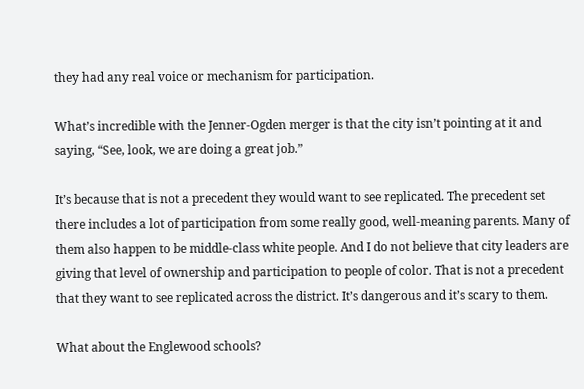they had any real voice or mechanism for participation.

What’s incredible with the Jenner-Ogden merger is that the city isn’t pointing at it and saying, “See, look, we are doing a great job.”

It’s because that is not a precedent they would want to see replicated. The precedent set there includes a lot of participation from some really good, well-meaning parents. Many of them also happen to be middle-class white people. And I do not believe that city leaders are giving that level of ownership and participation to people of color. That is not a precedent that they want to see replicated across the district. It’s dangerous and it’s scary to them.

What about the Englewood schools?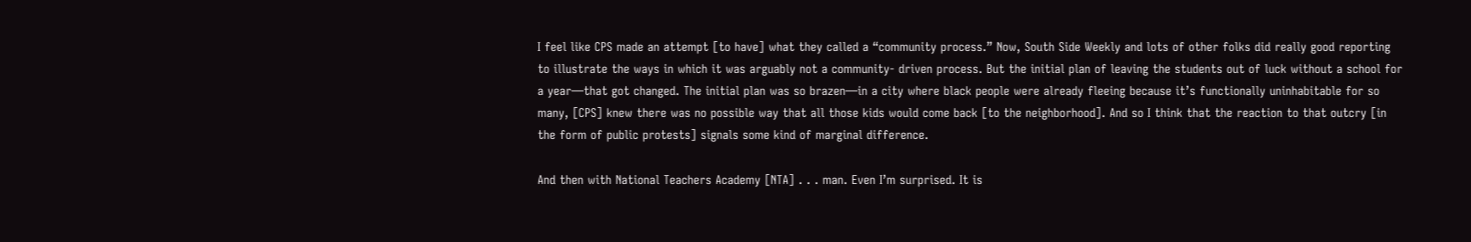I feel like CPS made an attempt [to have] what they called a “community process.” Now, South Side Weekly and lots of other folks did really good reporting to illustrate the ways in which it was arguably not a community- driven process. But the initial plan of leaving the students out of luck without a school for a year—that got changed. The initial plan was so brazen—in a city where black people were already fleeing because it’s functionally uninhabitable for so many, [CPS] knew there was no possible way that all those kids would come back [to the neighborhood]. And so I think that the reaction to that outcry [in the form of public protests] signals some kind of marginal difference.

And then with National Teachers Academy [NTA] . . . man. Even I’m surprised. It is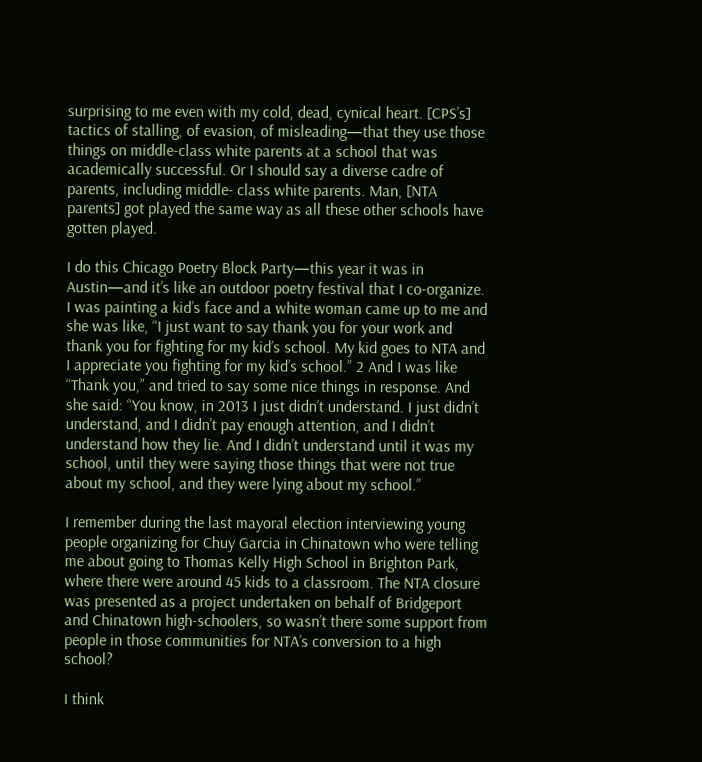surprising to me even with my cold, dead, cynical heart. [CPS’s] tactics of stalling, of evasion, of misleading—that they use those things on middle-class white parents at a school that was academically successful. Or I should say a diverse cadre of parents, including middle- class white parents. Man, [NTA parents] got played the same way as all these other schools have gotten played.

I do this Chicago Poetry Block Party—this year it was in Austin—and it’s like an outdoor poetry festival that I co-organize. I was painting a kid’s face and a white woman came up to me and she was like, “I just want to say thank you for your work and thank you for fighting for my kid’s school. My kid goes to NTA and I appreciate you fighting for my kid’s school.” 2 And I was like “Thank you,” and tried to say some nice things in response. And she said: “You know, in 2013 I just didn’t understand. I just didn’t understand, and I didn’t pay enough attention, and I didn’t understand how they lie. And I didn’t understand until it was my school, until they were saying those things that were not true about my school, and they were lying about my school.”

I remember during the last mayoral election interviewing young people organizing for Chuy Garcia in Chinatown who were telling me about going to Thomas Kelly High School in Brighton Park, where there were around 45 kids to a classroom. The NTA closure was presented as a project undertaken on behalf of Bridgeport and Chinatown high-schoolers, so wasn’t there some support from people in those communities for NTA’s conversion to a high school?

I think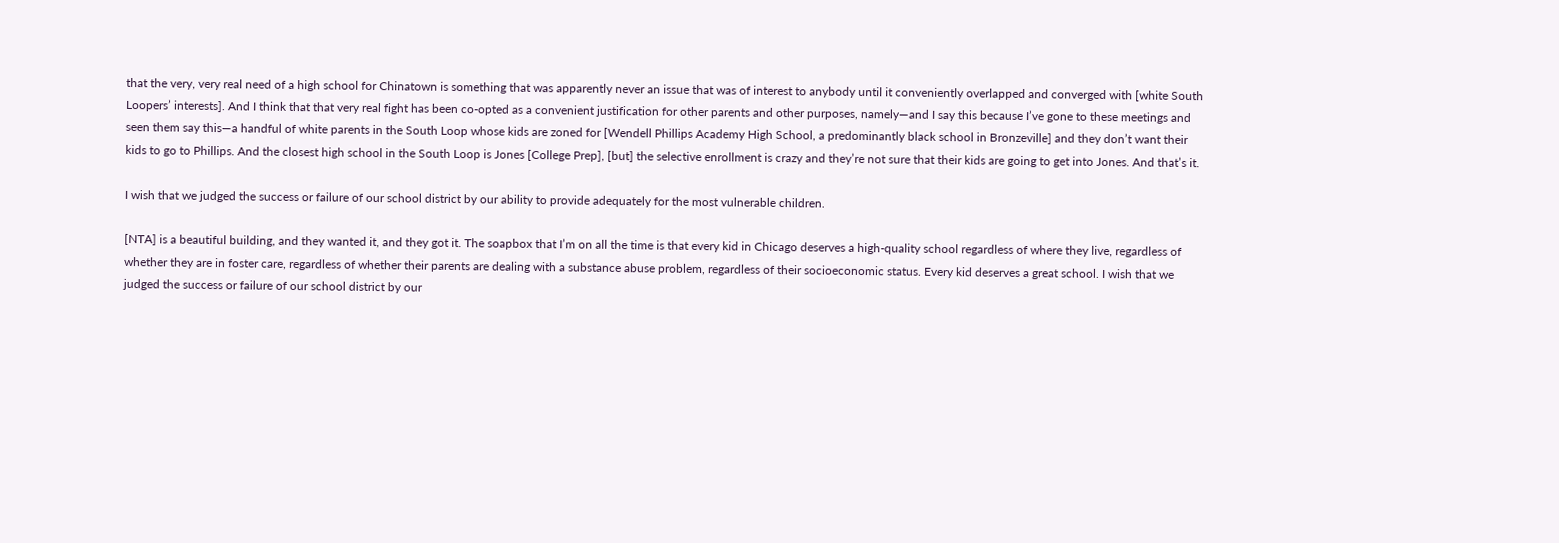that the very, very real need of a high school for Chinatown is something that was apparently never an issue that was of interest to anybody until it conveniently overlapped and converged with [white South Loopers’ interests]. And I think that that very real fight has been co-opted as a convenient justification for other parents and other purposes, namely—and I say this because I’ve gone to these meetings and seen them say this—a handful of white parents in the South Loop whose kids are zoned for [Wendell Phillips Academy High School, a predominantly black school in Bronzeville] and they don’t want their kids to go to Phillips. And the closest high school in the South Loop is Jones [College Prep], [but] the selective enrollment is crazy and they’re not sure that their kids are going to get into Jones. And that’s it.

I wish that we judged the success or failure of our school district by our ability to provide adequately for the most vulnerable children.

[NTA] is a beautiful building, and they wanted it, and they got it. The soapbox that I’m on all the time is that every kid in Chicago deserves a high-quality school regardless of where they live, regardless of whether they are in foster care, regardless of whether their parents are dealing with a substance abuse problem, regardless of their socioeconomic status. Every kid deserves a great school. I wish that we judged the success or failure of our school district by our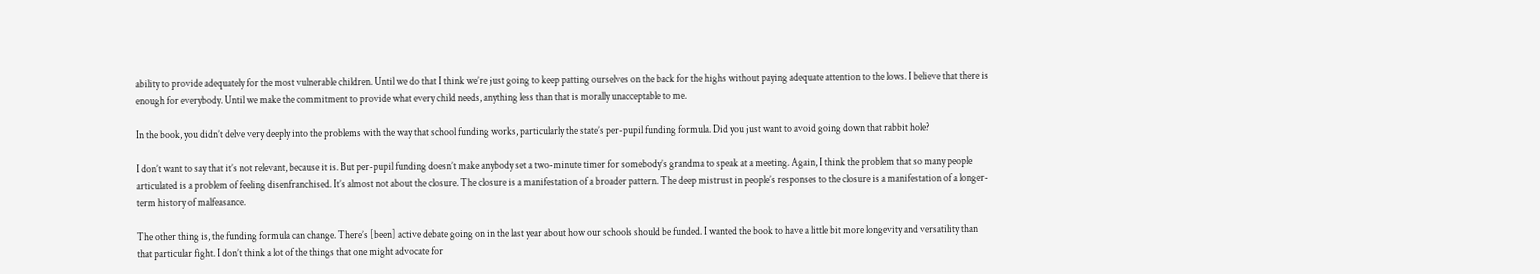ability to provide adequately for the most vulnerable children. Until we do that I think we’re just going to keep patting ourselves on the back for the highs without paying adequate attention to the lows. I believe that there is enough for everybody. Until we make the commitment to provide what every child needs, anything less than that is morally unacceptable to me.

In the book, you didn’t delve very deeply into the problems with the way that school funding works, particularly the state’s per-pupil funding formula. Did you just want to avoid going down that rabbit hole?

I don’t want to say that it’s not relevant, because it is. But per-pupil funding doesn’t make anybody set a two-minute timer for somebody’s grandma to speak at a meeting. Again, I think the problem that so many people articulated is a problem of feeling disenfranchised. It’s almost not about the closure. The closure is a manifestation of a broader pattern. The deep mistrust in people’s responses to the closure is a manifestation of a longer-term history of malfeasance.

The other thing is, the funding formula can change. There’s [been] active debate going on in the last year about how our schools should be funded. I wanted the book to have a little bit more longevity and versatility than that particular fight. I don’t think a lot of the things that one might advocate for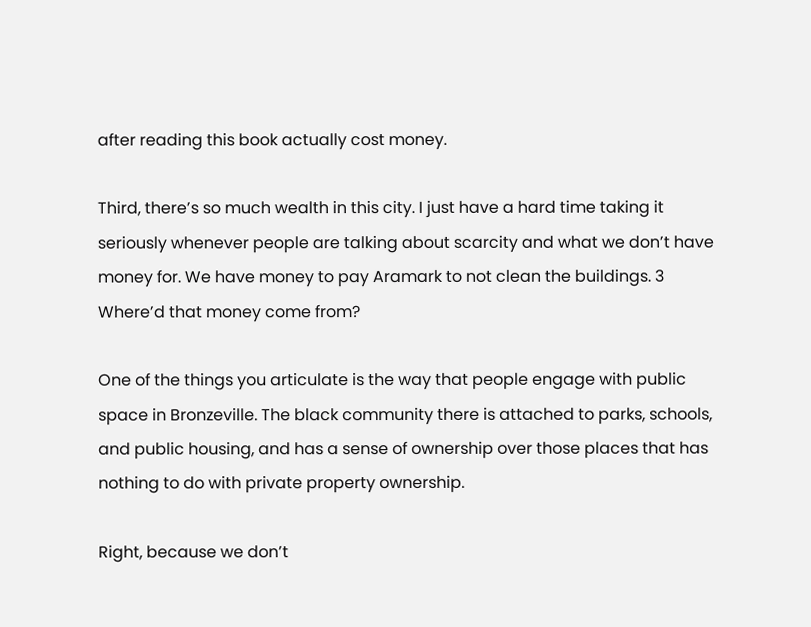after reading this book actually cost money.

Third, there’s so much wealth in this city. I just have a hard time taking it seriously whenever people are talking about scarcity and what we don’t have money for. We have money to pay Aramark to not clean the buildings. 3 Where’d that money come from?

One of the things you articulate is the way that people engage with public space in Bronzeville. The black community there is attached to parks, schools, and public housing, and has a sense of ownership over those places that has nothing to do with private property ownership.

Right, because we don’t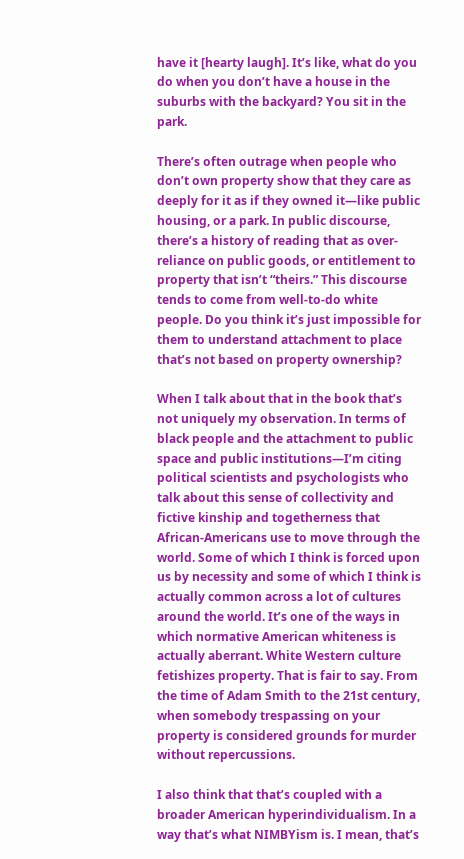have it [hearty laugh]. It’s like, what do you do when you don’t have a house in the suburbs with the backyard? You sit in the park.

There’s often outrage when people who don’t own property show that they care as deeply for it as if they owned it—like public housing, or a park. In public discourse, there’s a history of reading that as over-reliance on public goods, or entitlement to property that isn’t “theirs.” This discourse tends to come from well-to-do white people. Do you think it’s just impossible for them to understand attachment to place that’s not based on property ownership?

When I talk about that in the book that’s not uniquely my observation. In terms of black people and the attachment to public space and public institutions—I’m citing political scientists and psychologists who talk about this sense of collectivity and fictive kinship and togetherness that African-Americans use to move through the world. Some of which I think is forced upon us by necessity and some of which I think is actually common across a lot of cultures around the world. It’s one of the ways in which normative American whiteness is actually aberrant. White Western culture fetishizes property. That is fair to say. From the time of Adam Smith to the 21st century, when somebody trespassing on your property is considered grounds for murder without repercussions.

I also think that that’s coupled with a broader American hyperindividualism. In a way that’s what NIMBYism is. I mean, that’s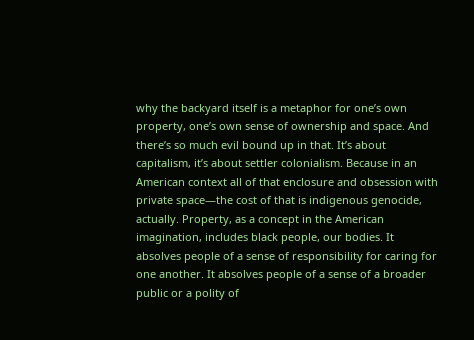why the backyard itself is a metaphor for one’s own property, one’s own sense of ownership and space. And there’s so much evil bound up in that. It’s about capitalism, it’s about settler colonialism. Because in an American context all of that enclosure and obsession with private space—the cost of that is indigenous genocide, actually. Property, as a concept in the American imagination, includes black people, our bodies. It absolves people of a sense of responsibility for caring for one another. It absolves people of a sense of a broader public or a polity of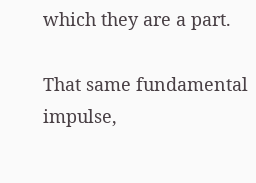which they are a part.

That same fundamental impulse,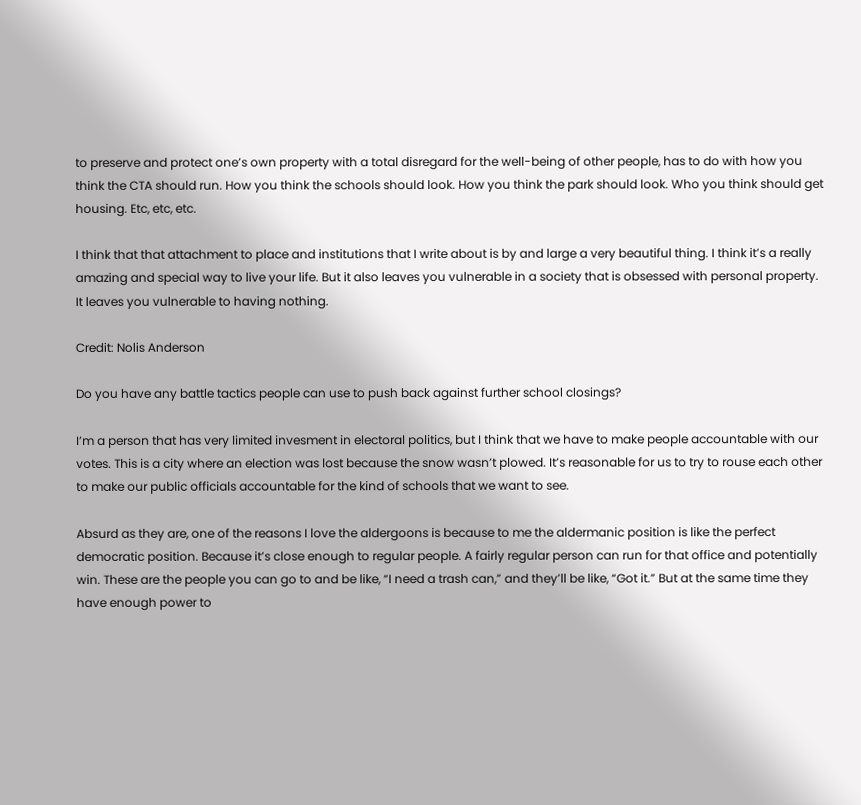to preserve and protect one’s own property with a total disregard for the well-being of other people, has to do with how you think the CTA should run. How you think the schools should look. How you think the park should look. Who you think should get housing. Etc, etc, etc.

I think that that attachment to place and institutions that I write about is by and large a very beautiful thing. I think it’s a really amazing and special way to live your life. But it also leaves you vulnerable in a society that is obsessed with personal property. It leaves you vulnerable to having nothing.

Credit: Nolis Anderson

Do you have any battle tactics people can use to push back against further school closings?

I’m a person that has very limited invesment in electoral politics, but I think that we have to make people accountable with our votes. This is a city where an election was lost because the snow wasn’t plowed. It’s reasonable for us to try to rouse each other to make our public officials accountable for the kind of schools that we want to see.

Absurd as they are, one of the reasons I love the aldergoons is because to me the aldermanic position is like the perfect democratic position. Because it’s close enough to regular people. A fairly regular person can run for that office and potentially win. These are the people you can go to and be like, “I need a trash can,” and they’ll be like, “Got it.” But at the same time they have enough power to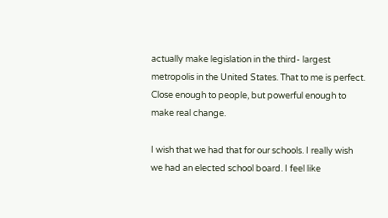actually make legislation in the third- largest metropolis in the United States. That to me is perfect. Close enough to people, but powerful enough to make real change.

I wish that we had that for our schools. I really wish we had an elected school board. I feel like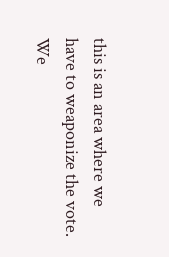this is an area where we have to weaponize the vote. We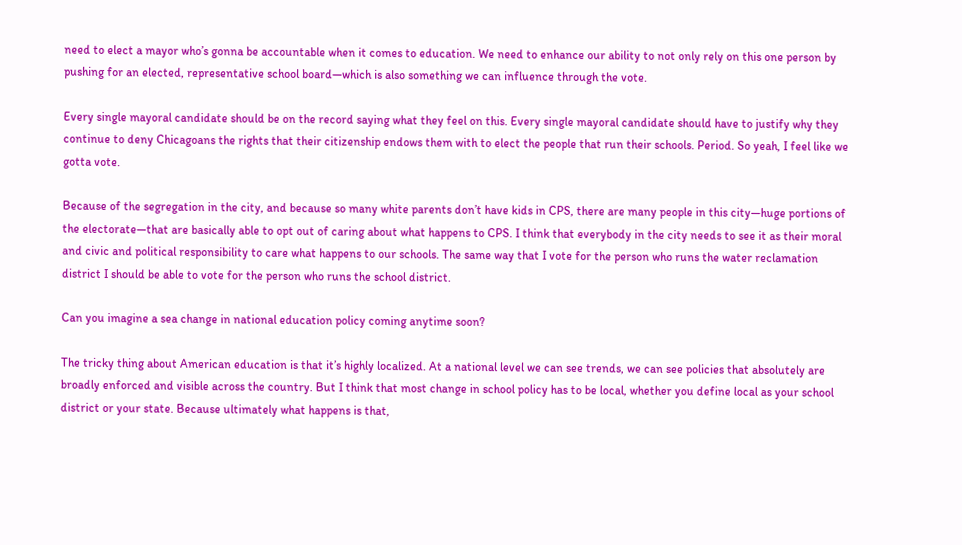need to elect a mayor who’s gonna be accountable when it comes to education. We need to enhance our ability to not only rely on this one person by pushing for an elected, representative school board—which is also something we can influence through the vote.

Every single mayoral candidate should be on the record saying what they feel on this. Every single mayoral candidate should have to justify why they continue to deny Chicagoans the rights that their citizenship endows them with to elect the people that run their schools. Period. So yeah, I feel like we gotta vote.

Because of the segregation in the city, and because so many white parents don’t have kids in CPS, there are many people in this city—huge portions of the electorate—that are basically able to opt out of caring about what happens to CPS. I think that everybody in the city needs to see it as their moral and civic and political responsibility to care what happens to our schools. The same way that I vote for the person who runs the water reclamation district I should be able to vote for the person who runs the school district.

Can you imagine a sea change in national education policy coming anytime soon?

The tricky thing about American education is that it’s highly localized. At a national level we can see trends, we can see policies that absolutely are broadly enforced and visible across the country. But I think that most change in school policy has to be local, whether you define local as your school district or your state. Because ultimately what happens is that,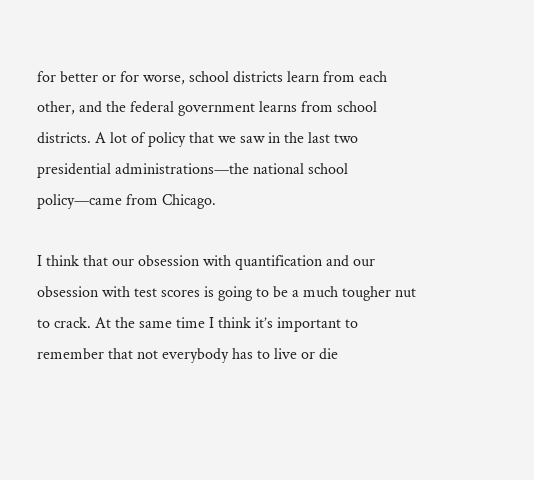for better or for worse, school districts learn from each other, and the federal government learns from school districts. A lot of policy that we saw in the last two presidential administrations—the national school policy—came from Chicago.

I think that our obsession with quantification and our obsession with test scores is going to be a much tougher nut to crack. At the same time I think it’s important to remember that not everybody has to live or die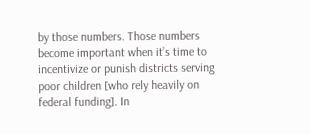by those numbers. Those numbers become important when it’s time to incentivize or punish districts serving poor children [who rely heavily on federal funding]. In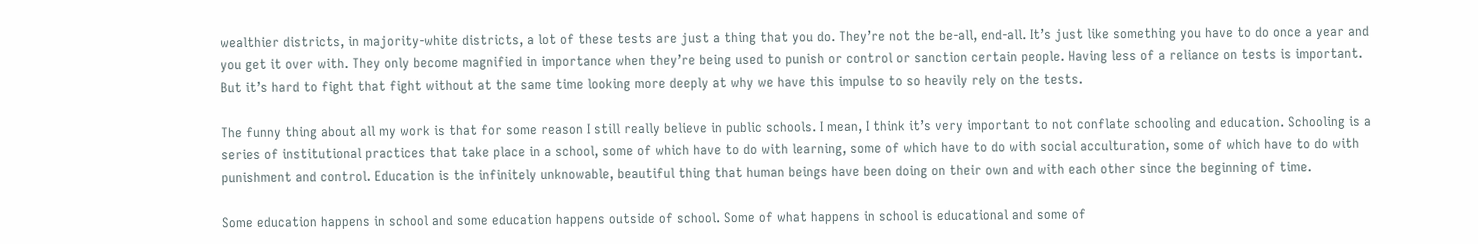wealthier districts, in majority-white districts, a lot of these tests are just a thing that you do. They’re not the be-all, end-all. It’s just like something you have to do once a year and you get it over with. They only become magnified in importance when they’re being used to punish or control or sanction certain people. Having less of a reliance on tests is important. But it’s hard to fight that fight without at the same time looking more deeply at why we have this impulse to so heavily rely on the tests.

The funny thing about all my work is that for some reason I still really believe in public schools. I mean, I think it’s very important to not conflate schooling and education. Schooling is a series of institutional practices that take place in a school, some of which have to do with learning, some of which have to do with social acculturation, some of which have to do with punishment and control. Education is the infinitely unknowable, beautiful thing that human beings have been doing on their own and with each other since the beginning of time.

Some education happens in school and some education happens outside of school. Some of what happens in school is educational and some of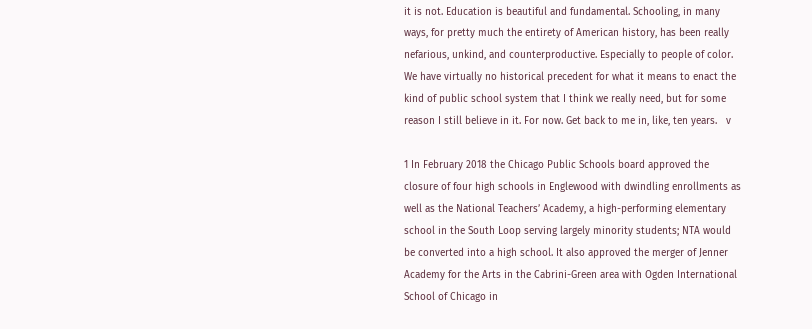it is not. Education is beautiful and fundamental. Schooling, in many ways, for pretty much the entirety of American history, has been really nefarious, unkind, and counterproductive. Especially to people of color. We have virtually no historical precedent for what it means to enact the kind of public school system that I think we really need, but for some reason I still believe in it. For now. Get back to me in, like, ten years.   v

1 In February 2018 the Chicago Public Schools board approved the closure of four high schools in Englewood with dwindling enrollments as well as the National Teachers’ Academy, a high-performing elementary school in the South Loop serving largely minority students; NTA would be converted into a high school. It also approved the merger of Jenner Academy for the Arts in the Cabrini-Green area with Ogden International School of Chicago in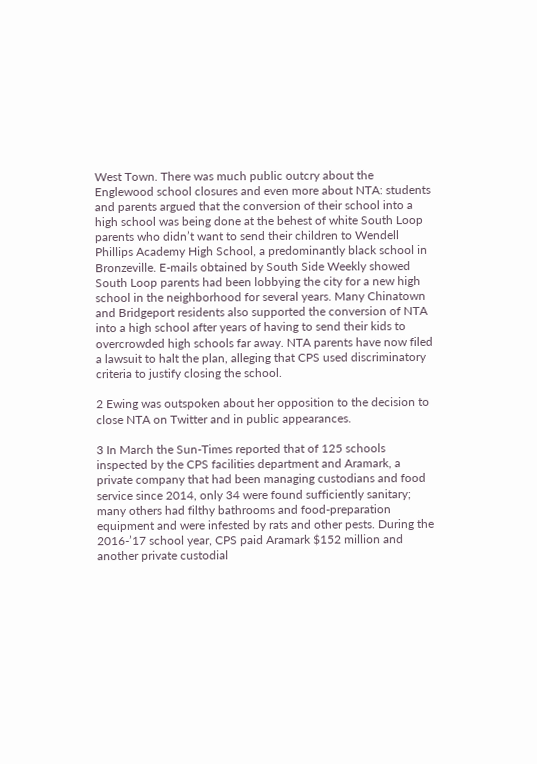West Town. There was much public outcry about the Englewood school closures and even more about NTA: students and parents argued that the conversion of their school into a high school was being done at the behest of white South Loop parents who didn’t want to send their children to Wendell Phillips Academy High School, a predominantly black school in Bronzeville. E-mails obtained by South Side Weekly showed South Loop parents had been lobbying the city for a new high school in the neighborhood for several years. Many Chinatown and Bridgeport residents also supported the conversion of NTA into a high school after years of having to send their kids to overcrowded high schools far away. NTA parents have now filed a lawsuit to halt the plan, alleging that CPS used discriminatory criteria to justify closing the school.

2 Ewing was outspoken about her opposition to the decision to close NTA on Twitter and in public appearances.

3 In March the Sun-Times reported that of 125 schools inspected by the CPS facilities department and Aramark, a private company that had been managing custodians and food service since 2014, only 34 were found sufficiently sanitary; many others had filthy bathrooms and food-preparation equipment and were infested by rats and other pests. During the 2016-’17 school year, CPS paid Aramark $152 million and another private custodial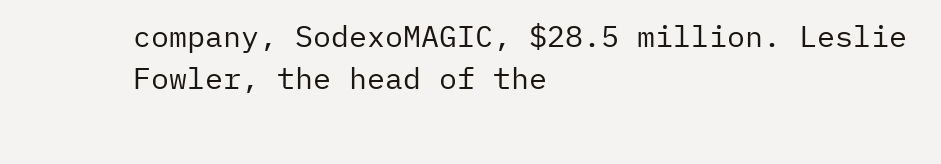company, SodexoMAGIC, $28.5 million. Leslie Fowler, the head of the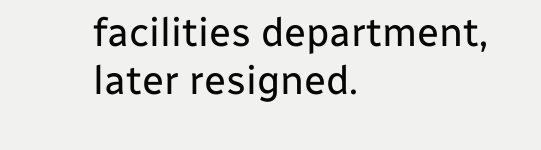facilities department, later resigned.